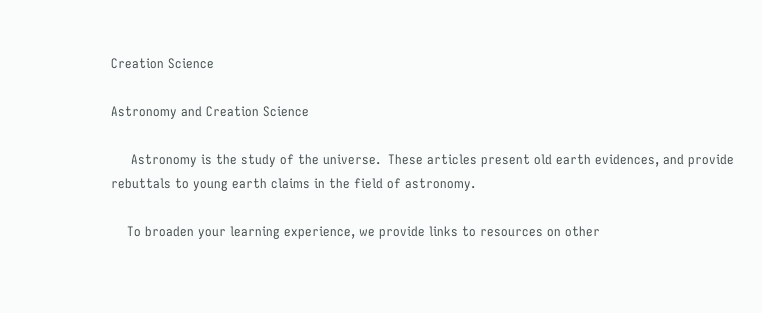Creation Science

Astronomy and Creation Science

     Astronomy is the study of the universe.  These articles present old earth evidences, and provide rebuttals to young earth claims in the field of astronomy.

    To broaden your learning experience, we provide links to resources on other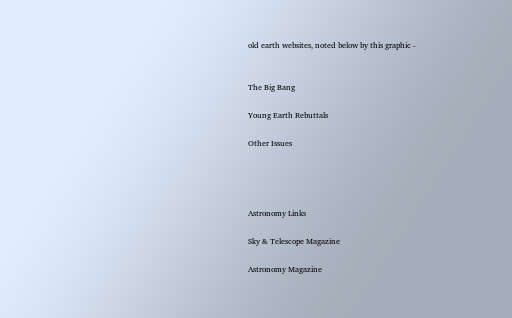old earth websites, noted below by this graphic -


The Big Bang

Young Earth Rebuttals

Other Issues




Astronomy Links

Sky & Telescope Magazine

Astronomy Magazine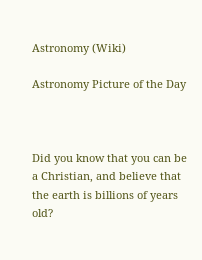Astronomy (Wiki)

Astronomy Picture of the Day



Did you know that you can be a Christian, and believe that the earth is billions of years old?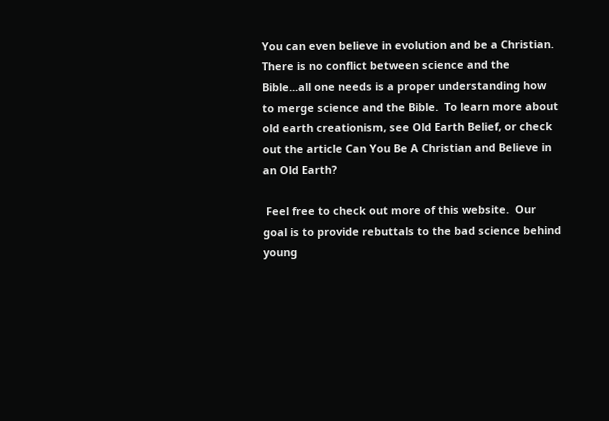You can even believe in evolution and be a Christian.  There is no conflict between science and the Bible...all one needs is a proper understanding how to merge science and the Bible.  To learn more about old earth creationism, see Old Earth Belief, or check out the article Can You Be A Christian and Believe in an Old Earth?

 Feel free to check out more of this website.  Our goal is to provide rebuttals to the bad science behind young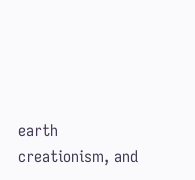earth creationism, and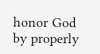honor God by properly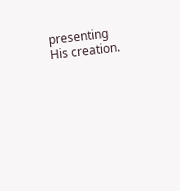presenting His creation.